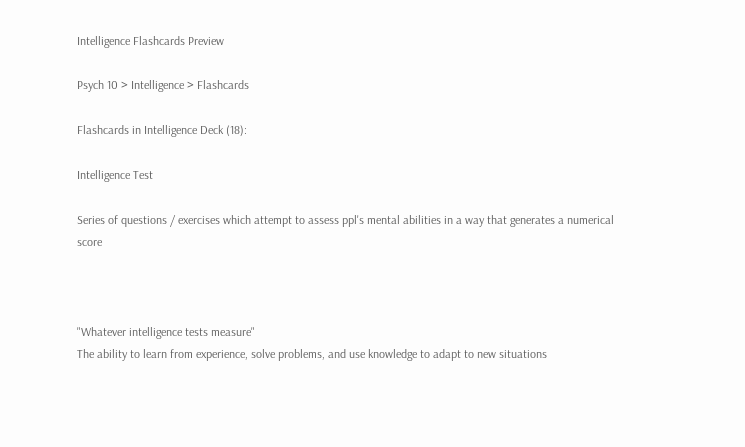Intelligence Flashcards Preview

Psych 10 > Intelligence > Flashcards

Flashcards in Intelligence Deck (18):

Intelligence Test

Series of questions / exercises which attempt to assess ppl's mental abilities in a way that generates a numerical score



"Whatever intelligence tests measure"
The ability to learn from experience, solve problems, and use knowledge to adapt to new situations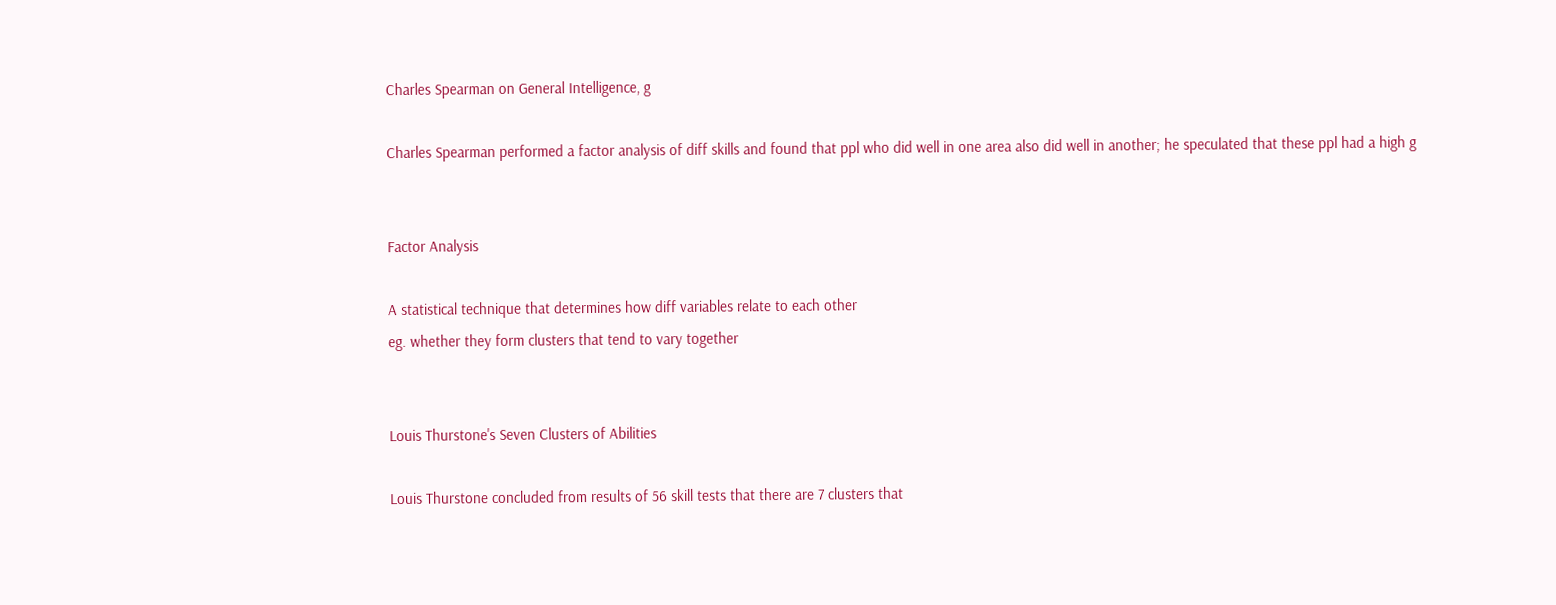Charles Spearman on General Intelligence, g

Charles Spearman performed a factor analysis of diff skills and found that ppl who did well in one area also did well in another; he speculated that these ppl had a high g


Factor Analysis

A statistical technique that determines how diff variables relate to each other
eg. whether they form clusters that tend to vary together


Louis Thurstone's Seven Clusters of Abilities

Louis Thurstone concluded from results of 56 skill tests that there are 7 clusters that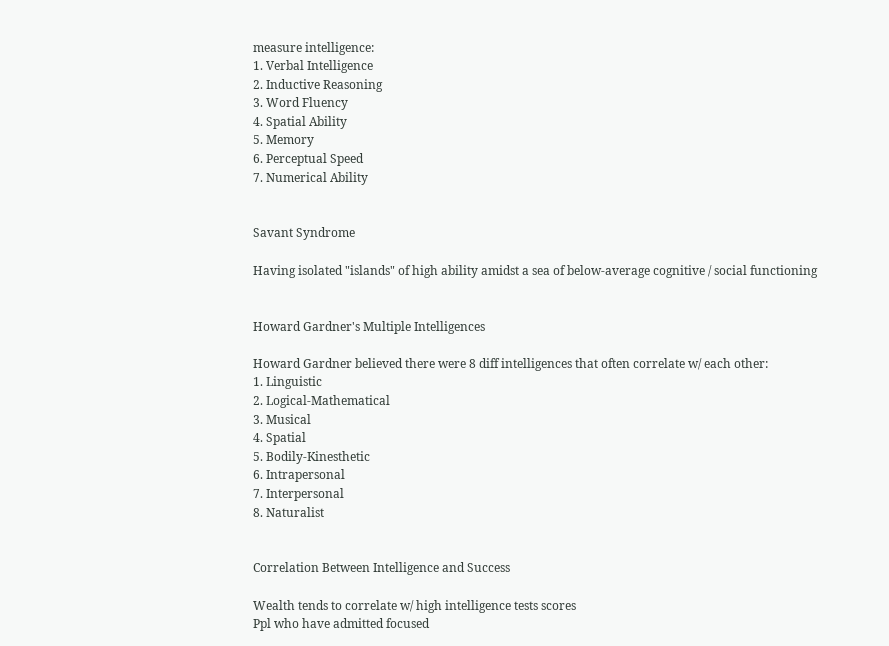measure intelligence:
1. Verbal Intelligence
2. Inductive Reasoning
3. Word Fluency
4. Spatial Ability
5. Memory
6. Perceptual Speed
7. Numerical Ability


Savant Syndrome

Having isolated "islands" of high ability amidst a sea of below-average cognitive / social functioning


Howard Gardner's Multiple Intelligences

Howard Gardner believed there were 8 diff intelligences that often correlate w/ each other:
1. Linguistic
2. Logical-Mathematical
3. Musical
4. Spatial
5. Bodily-Kinesthetic
6. Intrapersonal
7. Interpersonal
8. Naturalist


Correlation Between Intelligence and Success

Wealth tends to correlate w/ high intelligence tests scores
Ppl who have admitted focused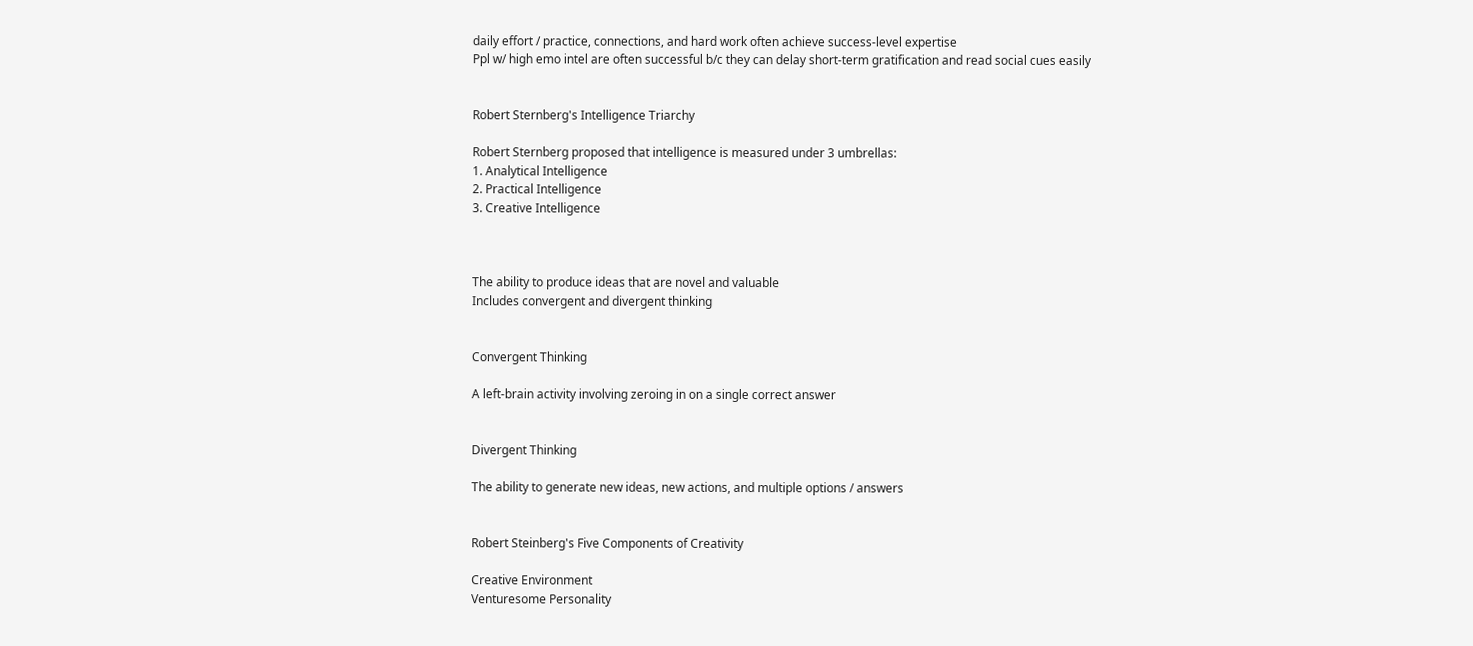daily effort / practice, connections, and hard work often achieve success-level expertise
Ppl w/ high emo intel are often successful b/c they can delay short-term gratification and read social cues easily


Robert Sternberg's Intelligence Triarchy

Robert Sternberg proposed that intelligence is measured under 3 umbrellas:
1. Analytical Intelligence
2. Practical Intelligence
3. Creative Intelligence



The ability to produce ideas that are novel and valuable
Includes convergent and divergent thinking


Convergent Thinking

A left-brain activity involving zeroing in on a single correct answer


Divergent Thinking

The ability to generate new ideas, new actions, and multiple options / answers


Robert Steinberg's Five Components of Creativity

Creative Environment
Venturesome Personality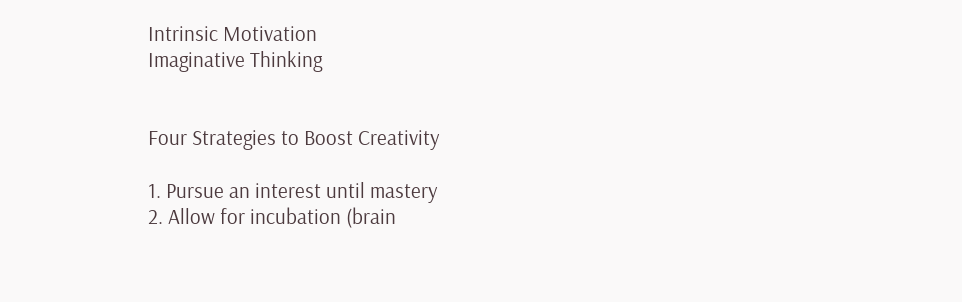Intrinsic Motivation
Imaginative Thinking


Four Strategies to Boost Creativity

1. Pursue an interest until mastery
2. Allow for incubation (brain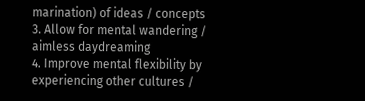marination) of ideas / concepts
3. Allow for mental wandering / aimless daydreaming
4. Improve mental flexibility by experiencing other cultures /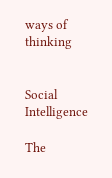ways of thinking


Social Intelligence

The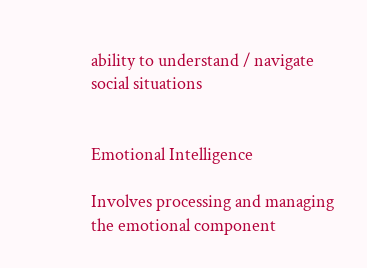ability to understand / navigate social situations


Emotional Intelligence

Involves processing and managing the emotional component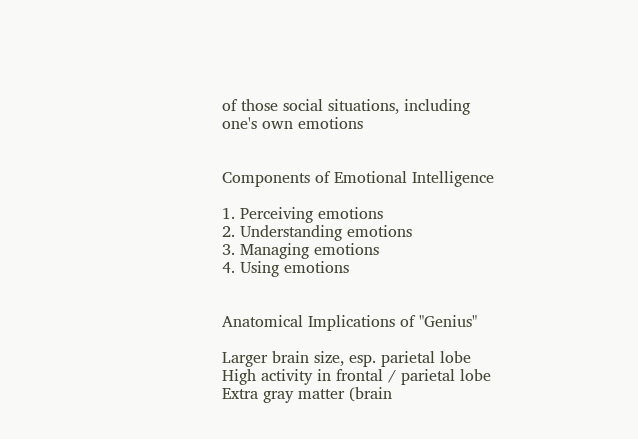of those social situations, including one's own emotions


Components of Emotional Intelligence

1. Perceiving emotions
2. Understanding emotions
3. Managing emotions
4. Using emotions


Anatomical Implications of "Genius"

Larger brain size, esp. parietal lobe
High activity in frontal / parietal lobe
Extra gray matter (brain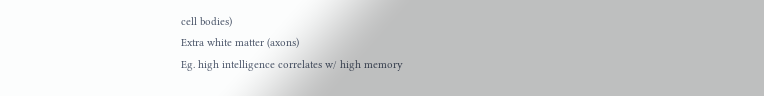cell bodies)
Extra white matter (axons)
Eg. high intelligence correlates w/ high memory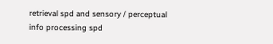retrieval spd and sensory / perceptual info processing spd